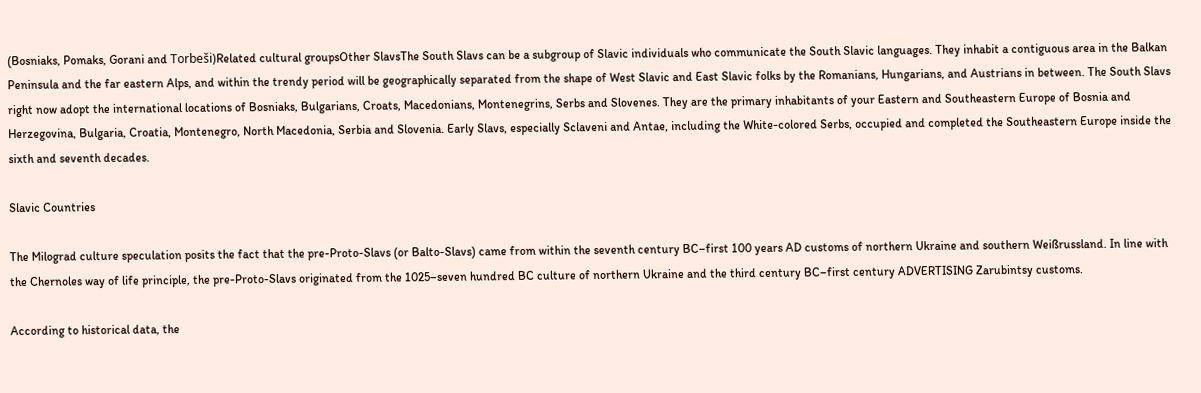(Bosniaks, Pomaks, Gorani and Torbeši)Related cultural groupsOther SlavsThe South Slavs can be a subgroup of Slavic individuals who communicate the South Slavic languages. They inhabit a contiguous area in the Balkan Peninsula and the far eastern Alps, and within the trendy period will be geographically separated from the shape of West Slavic and East Slavic folks by the Romanians, Hungarians, and Austrians in between. The South Slavs right now adopt the international locations of Bosniaks, Bulgarians, Croats, Macedonians, Montenegrins, Serbs and Slovenes. They are the primary inhabitants of your Eastern and Southeastern Europe of Bosnia and Herzegovina, Bulgaria, Croatia, Montenegro, North Macedonia, Serbia and Slovenia. Early Slavs, especially Sclaveni and Antae, including the White-colored Serbs, occupied and completed the Southeastern Europe inside the sixth and seventh decades.

Slavic Countries

The Milograd culture speculation posits the fact that the pre-Proto-Slavs (or Balto-Slavs) came from within the seventh century BC–first 100 years AD customs of northern Ukraine and southern Weißrussland. In line with the Chernoles way of life principle, the pre-Proto-Slavs originated from the 1025–seven hundred BC culture of northern Ukraine and the third century BC–first century ADVERTISING Zarubintsy customs.

According to historical data, the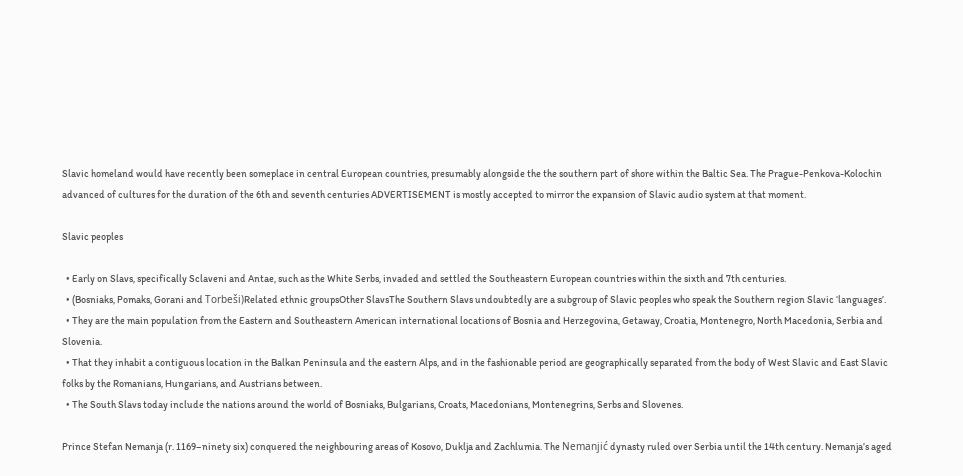Slavic homeland would have recently been someplace in central European countries, presumably alongside the the southern part of shore within the Baltic Sea. The Prague-Penkova-Kolochin advanced of cultures for the duration of the 6th and seventh centuries ADVERTISEMENT is mostly accepted to mirror the expansion of Slavic audio system at that moment.

Slavic peoples

  • Early on Slavs, specifically Sclaveni and Antae, such as the White Serbs, invaded and settled the Southeastern European countries within the sixth and 7th centuries.
  • (Bosniaks, Pomaks, Gorani and Torbeši)Related ethnic groupsOther SlavsThe Southern Slavs undoubtedly are a subgroup of Slavic peoples who speak the Southern region Slavic ‘languages’.
  • They are the main population from the Eastern and Southeastern American international locations of Bosnia and Herzegovina, Getaway, Croatia, Montenegro, North Macedonia, Serbia and Slovenia.
  • That they inhabit a contiguous location in the Balkan Peninsula and the eastern Alps, and in the fashionable period are geographically separated from the body of West Slavic and East Slavic folks by the Romanians, Hungarians, and Austrians between.
  • The South Slavs today include the nations around the world of Bosniaks, Bulgarians, Croats, Macedonians, Montenegrins, Serbs and Slovenes.

Prince Stefan Nemanja (r. 1169–ninety six) conquered the neighbouring areas of Kosovo, Duklja and Zachlumia. The Nemanjić dynasty ruled over Serbia until the 14th century. Nemanja’s aged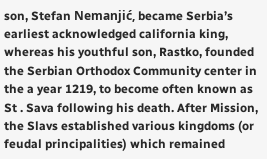son, Stefan Nemanjić, became Serbia’s earliest acknowledged california king, whereas his youthful son, Rastko, founded the Serbian Orthodox Community center in the a year 1219, to become often known as St . Sava following his death. After Mission, the Slavs established various kingdoms (or feudal principalities) which remained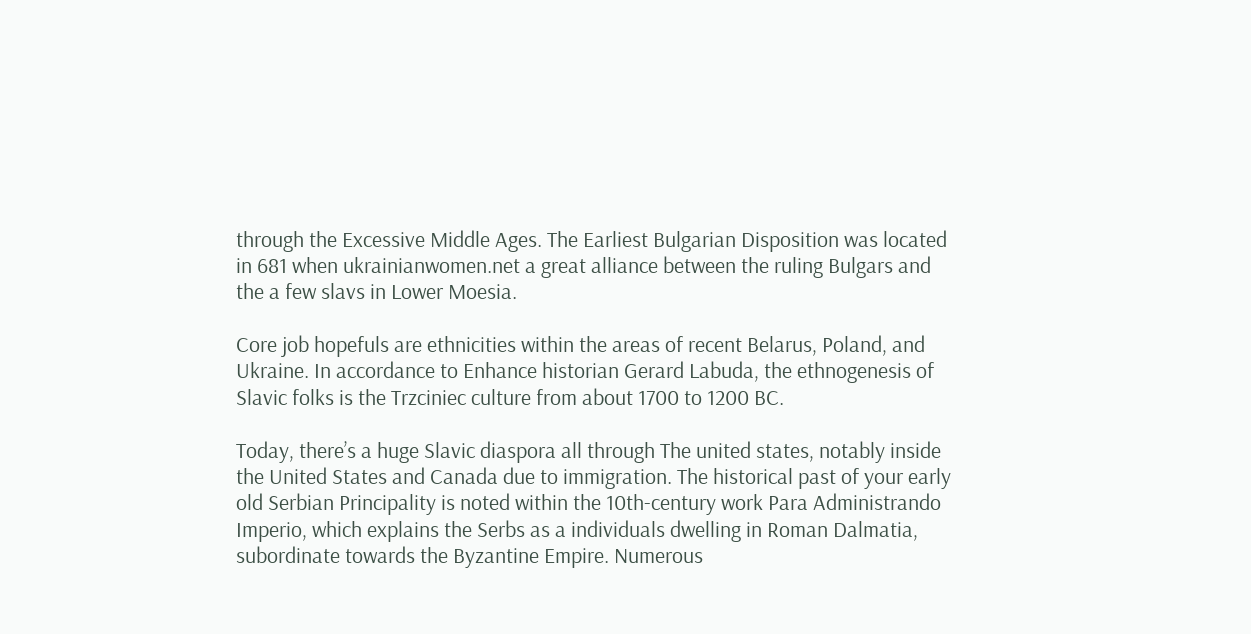through the Excessive Middle Ages. The Earliest Bulgarian Disposition was located in 681 when ukrainianwomen.net a great alliance between the ruling Bulgars and the a few slavs in Lower Moesia.

Core job hopefuls are ethnicities within the areas of recent Belarus, Poland, and Ukraine. In accordance to Enhance historian Gerard Labuda, the ethnogenesis of Slavic folks is the Trzciniec culture from about 1700 to 1200 BC.

Today, there’s a huge Slavic diaspora all through The united states, notably inside the United States and Canada due to immigration. The historical past of your early old Serbian Principality is noted within the 10th-century work Para Administrando Imperio, which explains the Serbs as a individuals dwelling in Roman Dalmatia, subordinate towards the Byzantine Empire. Numerous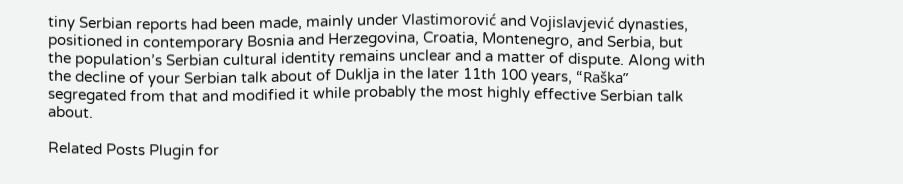tiny Serbian reports had been made, mainly under Vlastimorović and Vojislavjević dynasties, positioned in contemporary Bosnia and Herzegovina, Croatia, Montenegro, and Serbia, but the population’s Serbian cultural identity remains unclear and a matter of dispute. Along with the decline of your Serbian talk about of Duklja in the later 11th 100 years, “Raška” segregated from that and modified it while probably the most highly effective Serbian talk about.

Related Posts Plugin for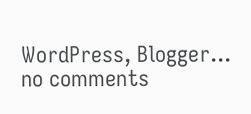WordPress, Blogger...
no comments